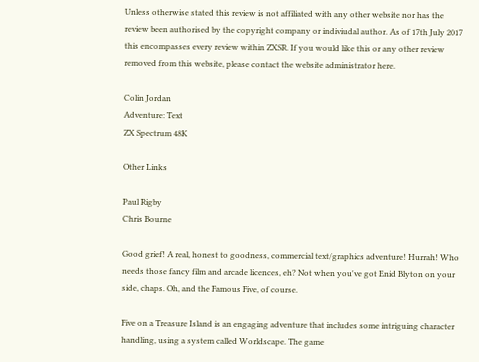Unless otherwise stated this review is not affiliated with any other website nor has the review been authorised by the copyright company or indiviudal author. As of 17th July 2017 this encompasses every review within ZXSR. If you would like this or any other review removed from this website, please contact the website administrator here.

Colin Jordan
Adventure: Text
ZX Spectrum 48K

Other Links

Paul Rigby
Chris Bourne

Good grief! A real, honest to goodness, commercial text/graphics adventure! Hurrah! Who needs those fancy film and arcade licences, eh? Not when you've got Enid Blyton on your side, chaps. Oh, and the Famous Five, of course.

Five on a Treasure Island is an engaging adventure that includes some intriguing character handling, using a system called Worldscape. The game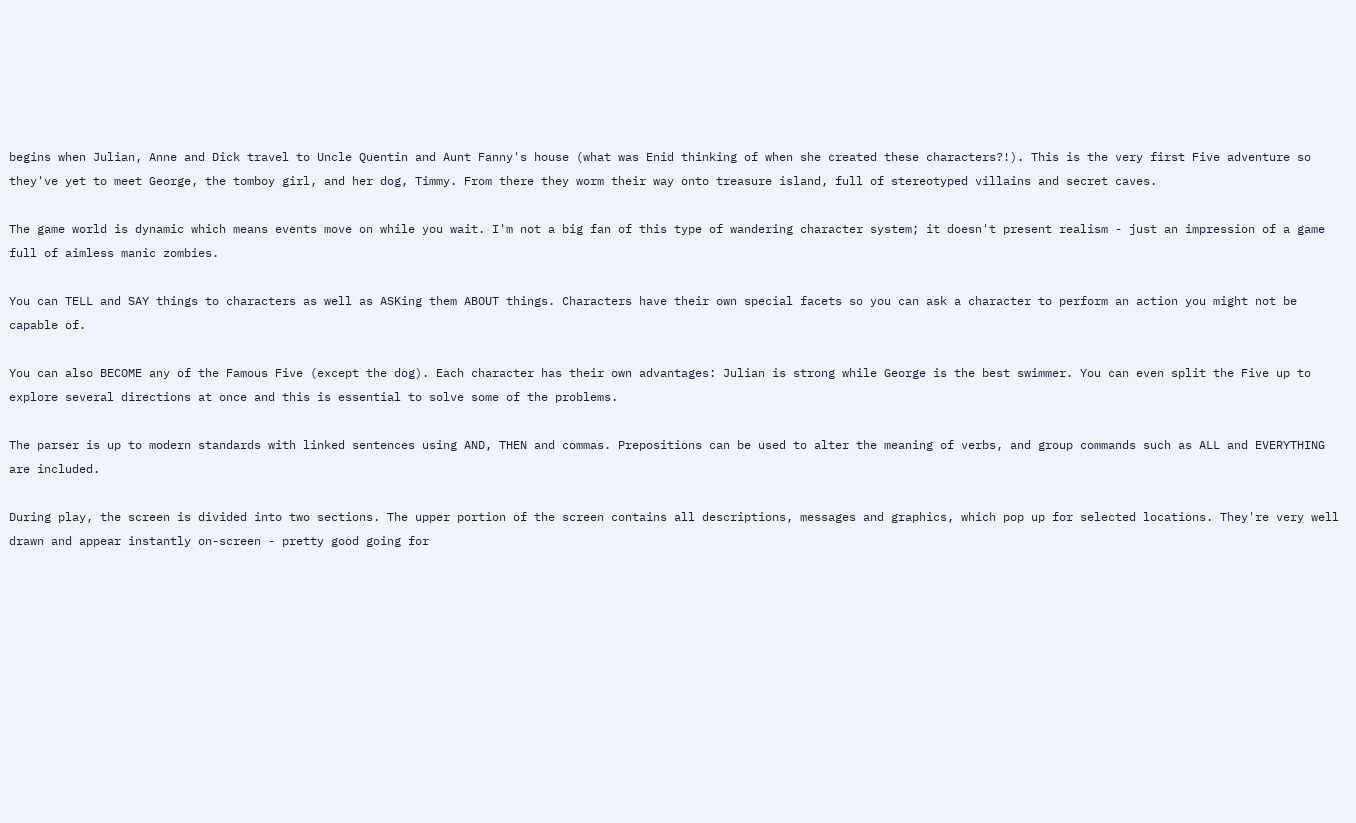begins when Julian, Anne and Dick travel to Uncle Quentin and Aunt Fanny's house (what was Enid thinking of when she created these characters?!). This is the very first Five adventure so they've yet to meet George, the tomboy girl, and her dog, Timmy. From there they worm their way onto treasure island, full of stereotyped villains and secret caves.

The game world is dynamic which means events move on while you wait. I'm not a big fan of this type of wandering character system; it doesn't present realism - just an impression of a game full of aimless manic zombies.

You can TELL and SAY things to characters as well as ASKing them ABOUT things. Characters have their own special facets so you can ask a character to perform an action you might not be capable of.

You can also BECOME any of the Famous Five (except the dog). Each character has their own advantages: Julian is strong while George is the best swimmer. You can even split the Five up to explore several directions at once and this is essential to solve some of the problems.

The parser is up to modern standards with linked sentences using AND, THEN and commas. Prepositions can be used to alter the meaning of verbs, and group commands such as ALL and EVERYTHING are included.

During play, the screen is divided into two sections. The upper portion of the screen contains all descriptions, messages and graphics, which pop up for selected locations. They're very well drawn and appear instantly on-screen - pretty good going for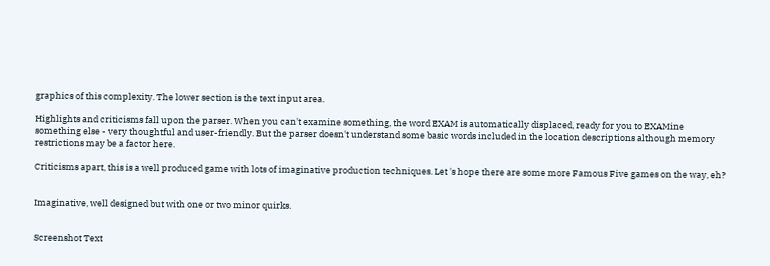graphics of this complexity. The lower section is the text input area.

Highlights and criticisms fall upon the parser. When you can't examine something, the word EXAM is automatically displaced, ready for you to EXAMine something else - very thoughtful and user-friendly. But the parser doesn't understand some basic words included in the location descriptions although memory restrictions may be a factor here.

Criticisms apart, this is a well produced game with lots of imaginative production techniques. Let 's hope there are some more Famous Five games on the way, eh?


Imaginative, well designed but with one or two minor quirks.


Screenshot Text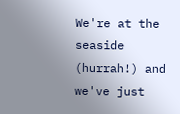We're at the seaside (hurrah!) and we've just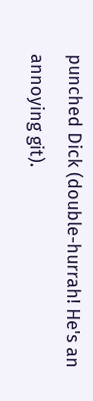punched Dick (double-hurrah! He's an annoying git).